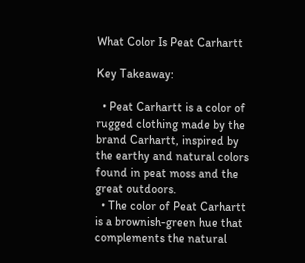What Color Is Peat Carhartt

Key Takeaway:

  • Peat Carhartt is a color of rugged clothing made by the brand Carhartt, inspired by the earthy and natural colors found in peat moss and the great outdoors.
  • The color of Peat Carhartt is a brownish-green hue that complements the natural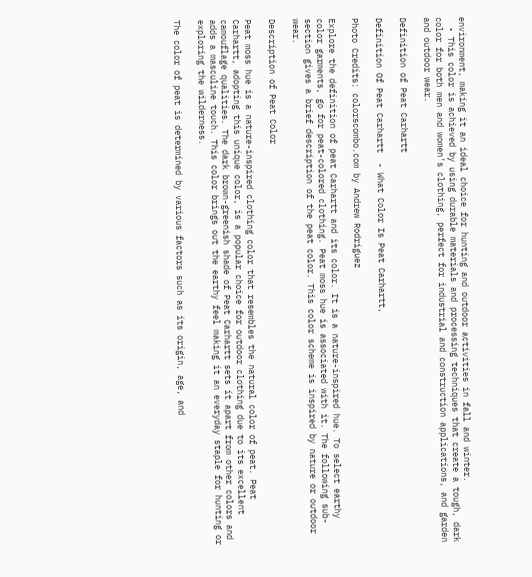environment, making it an ideal choice for hunting and outdoor activities in fall and winter.
  • This color is achieved by using durable materials and processing techniques that create a tough, dark color for both men and women’s clothing, perfect for industrial and construction applications, and garden and outdoor wear.

Definition of Peat Carhartt

Definition Of Peat Carhartt  - What Color Is Peat Carhartt,

Photo Credits: colorscombo.com by Andrew Rodriguez

Explore the definition of peat Carhartt and its color. It is a nature-inspired hue. To select earthy color garments, go for peat-colored clothing. Peat moss hue is associated with it. The following sub-section gives a brief description of the peat color. This color scheme is inspired by nature or outdoor wear.

Description of Peat Color

Peat moss hue is a nature-inspired clothing color that resembles the natural color of peat. Peat Carhartt, adopting this unique color, is a popular choice for outdoor clothing due to its excellent camouflage qualities. The dark brown-greenish shade of Peat Carhartt sets it apart from other colors and adds a masculine touch. This color brings out the earthy feel making it an everyday staple for hunting or exploring the wilderness.

The color of peat is determined by various factors such as its origin, age, and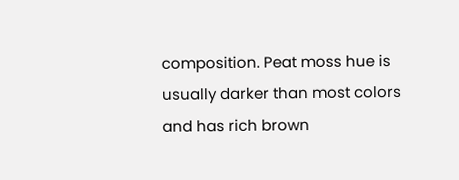composition. Peat moss hue is usually darker than most colors and has rich brown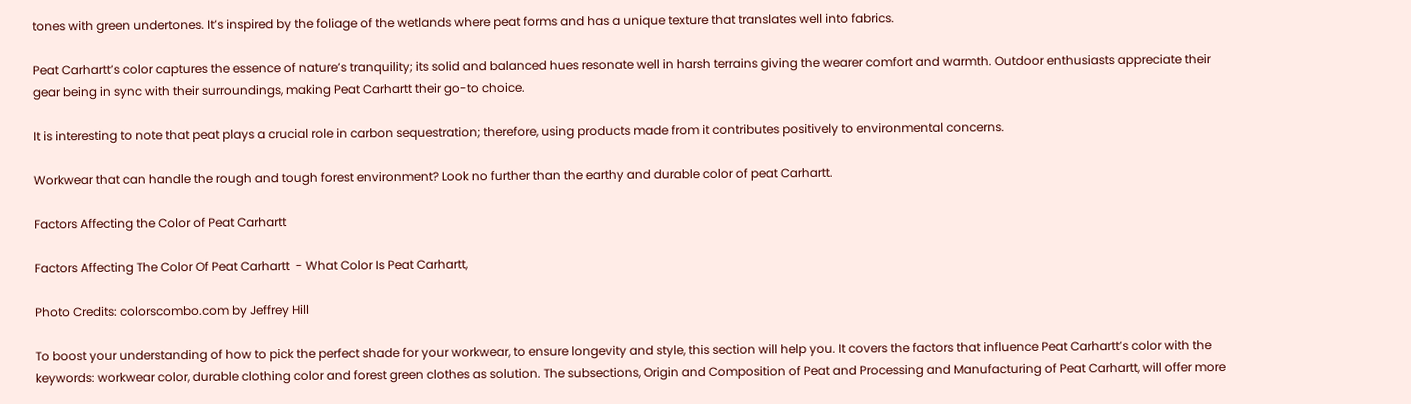tones with green undertones. It’s inspired by the foliage of the wetlands where peat forms and has a unique texture that translates well into fabrics.

Peat Carhartt’s color captures the essence of nature’s tranquility; its solid and balanced hues resonate well in harsh terrains giving the wearer comfort and warmth. Outdoor enthusiasts appreciate their gear being in sync with their surroundings, making Peat Carhartt their go-to choice.

It is interesting to note that peat plays a crucial role in carbon sequestration; therefore, using products made from it contributes positively to environmental concerns.

Workwear that can handle the rough and tough forest environment? Look no further than the earthy and durable color of peat Carhartt.

Factors Affecting the Color of Peat Carhartt

Factors Affecting The Color Of Peat Carhartt  - What Color Is Peat Carhartt,

Photo Credits: colorscombo.com by Jeffrey Hill

To boost your understanding of how to pick the perfect shade for your workwear, to ensure longevity and style, this section will help you. It covers the factors that influence Peat Carhartt’s color with the keywords: workwear color, durable clothing color and forest green clothes as solution. The subsections, Origin and Composition of Peat and Processing and Manufacturing of Peat Carhartt, will offer more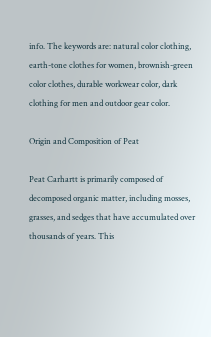info. The keywords are: natural color clothing, earth-tone clothes for women, brownish-green color clothes, durable workwear color, dark clothing for men and outdoor gear color.

Origin and Composition of Peat

Peat Carhartt is primarily composed of decomposed organic matter, including mosses, grasses, and sedges that have accumulated over thousands of years. This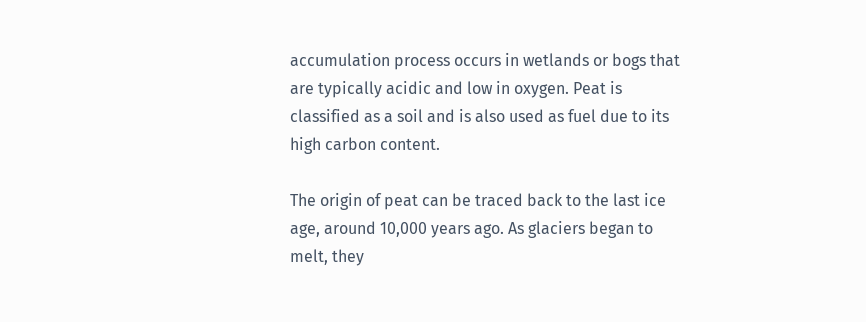accumulation process occurs in wetlands or bogs that are typically acidic and low in oxygen. Peat is classified as a soil and is also used as fuel due to its high carbon content.

The origin of peat can be traced back to the last ice age, around 10,000 years ago. As glaciers began to melt, they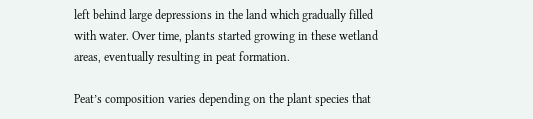left behind large depressions in the land which gradually filled with water. Over time, plants started growing in these wetland areas, eventually resulting in peat formation.

Peat’s composition varies depending on the plant species that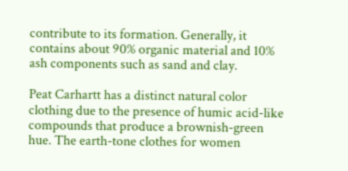contribute to its formation. Generally, it contains about 90% organic material and 10% ash components such as sand and clay.

Peat Carhartt has a distinct natural color clothing due to the presence of humic acid-like compounds that produce a brownish-green hue. The earth-tone clothes for women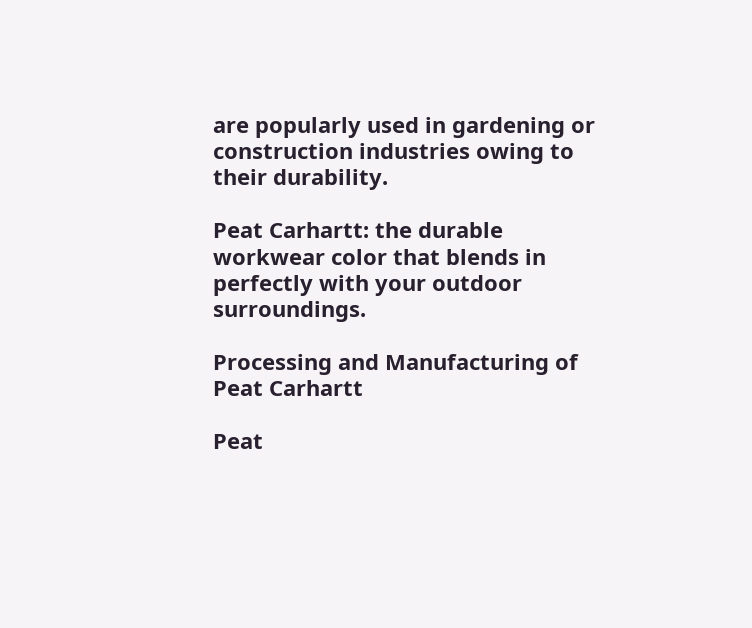are popularly used in gardening or construction industries owing to their durability.

Peat Carhartt: the durable workwear color that blends in perfectly with your outdoor surroundings.

Processing and Manufacturing of Peat Carhartt

Peat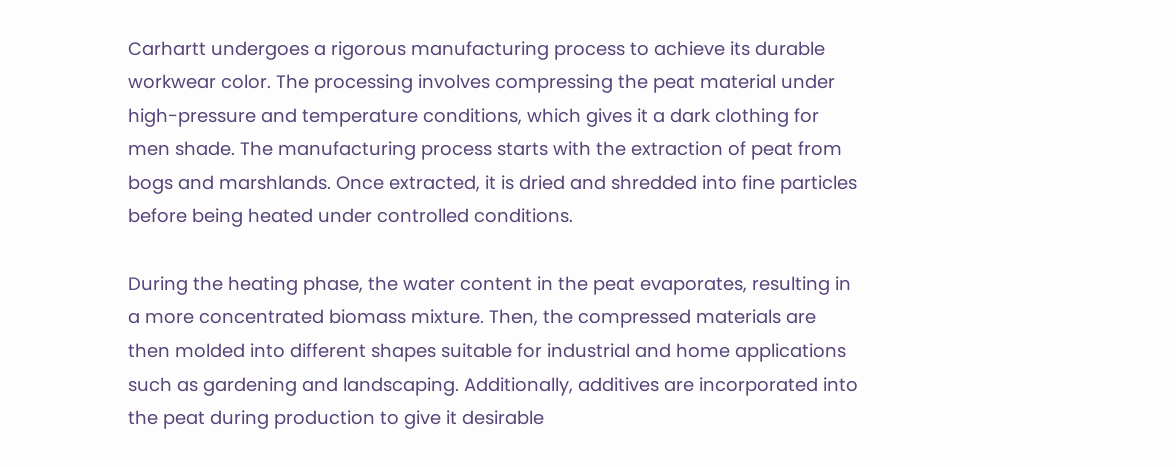Carhartt undergoes a rigorous manufacturing process to achieve its durable workwear color. The processing involves compressing the peat material under high-pressure and temperature conditions, which gives it a dark clothing for men shade. The manufacturing process starts with the extraction of peat from bogs and marshlands. Once extracted, it is dried and shredded into fine particles before being heated under controlled conditions.

During the heating phase, the water content in the peat evaporates, resulting in a more concentrated biomass mixture. Then, the compressed materials are then molded into different shapes suitable for industrial and home applications such as gardening and landscaping. Additionally, additives are incorporated into the peat during production to give it desirable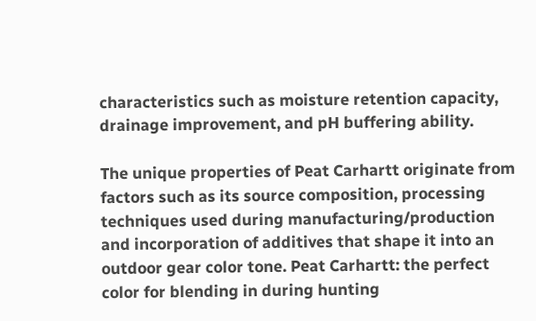characteristics such as moisture retention capacity, drainage improvement, and pH buffering ability.

The unique properties of Peat Carhartt originate from factors such as its source composition, processing techniques used during manufacturing/production and incorporation of additives that shape it into an outdoor gear color tone. Peat Carhartt: the perfect color for blending in during hunting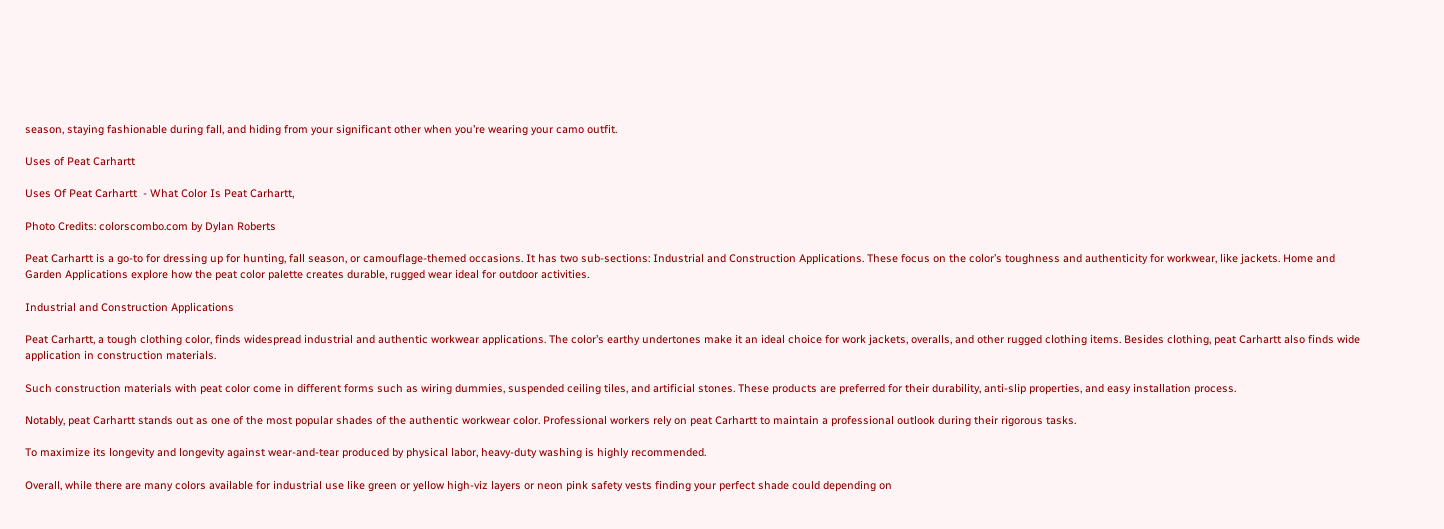season, staying fashionable during fall, and hiding from your significant other when you’re wearing your camo outfit.

Uses of Peat Carhartt

Uses Of Peat Carhartt  - What Color Is Peat Carhartt,

Photo Credits: colorscombo.com by Dylan Roberts

Peat Carhartt is a go-to for dressing up for hunting, fall season, or camouflage-themed occasions. It has two sub-sections: Industrial and Construction Applications. These focus on the color’s toughness and authenticity for workwear, like jackets. Home and Garden Applications explore how the peat color palette creates durable, rugged wear ideal for outdoor activities.

Industrial and Construction Applications

Peat Carhartt, a tough clothing color, finds widespread industrial and authentic workwear applications. The color’s earthy undertones make it an ideal choice for work jackets, overalls, and other rugged clothing items. Besides clothing, peat Carhartt also finds wide application in construction materials.

Such construction materials with peat color come in different forms such as wiring dummies, suspended ceiling tiles, and artificial stones. These products are preferred for their durability, anti-slip properties, and easy installation process.

Notably, peat Carhartt stands out as one of the most popular shades of the authentic workwear color. Professional workers rely on peat Carhartt to maintain a professional outlook during their rigorous tasks.

To maximize its longevity and longevity against wear-and-tear produced by physical labor, heavy-duty washing is highly recommended.

Overall, while there are many colors available for industrial use like green or yellow high-viz layers or neon pink safety vests finding your perfect shade could depending on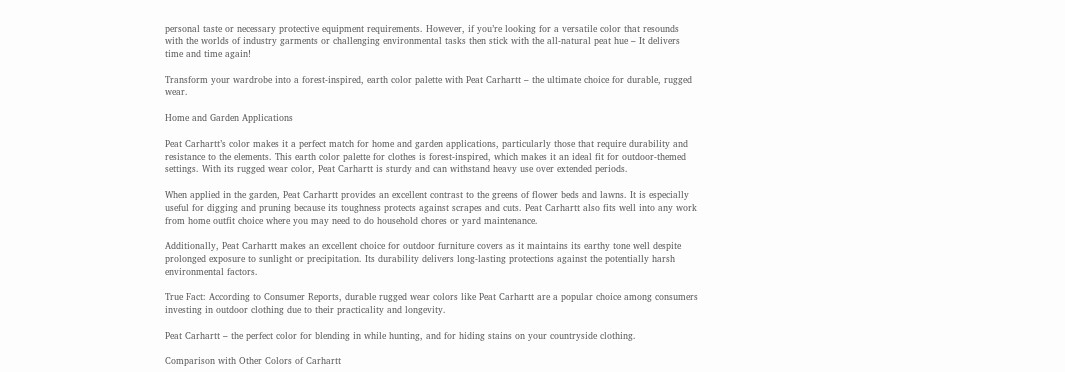personal taste or necessary protective equipment requirements. However, if you’re looking for a versatile color that resounds with the worlds of industry garments or challenging environmental tasks then stick with the all-natural peat hue – It delivers time and time again!

Transform your wardrobe into a forest-inspired, earth color palette with Peat Carhartt – the ultimate choice for durable, rugged wear.

Home and Garden Applications

Peat Carhartt’s color makes it a perfect match for home and garden applications, particularly those that require durability and resistance to the elements. This earth color palette for clothes is forest-inspired, which makes it an ideal fit for outdoor-themed settings. With its rugged wear color, Peat Carhartt is sturdy and can withstand heavy use over extended periods.

When applied in the garden, Peat Carhartt provides an excellent contrast to the greens of flower beds and lawns. It is especially useful for digging and pruning because its toughness protects against scrapes and cuts. Peat Carhartt also fits well into any work from home outfit choice where you may need to do household chores or yard maintenance.

Additionally, Peat Carhartt makes an excellent choice for outdoor furniture covers as it maintains its earthy tone well despite prolonged exposure to sunlight or precipitation. Its durability delivers long-lasting protections against the potentially harsh environmental factors.

True Fact: According to Consumer Reports, durable rugged wear colors like Peat Carhartt are a popular choice among consumers investing in outdoor clothing due to their practicality and longevity.

Peat Carhartt – the perfect color for blending in while hunting, and for hiding stains on your countryside clothing.

Comparison with Other Colors of Carhartt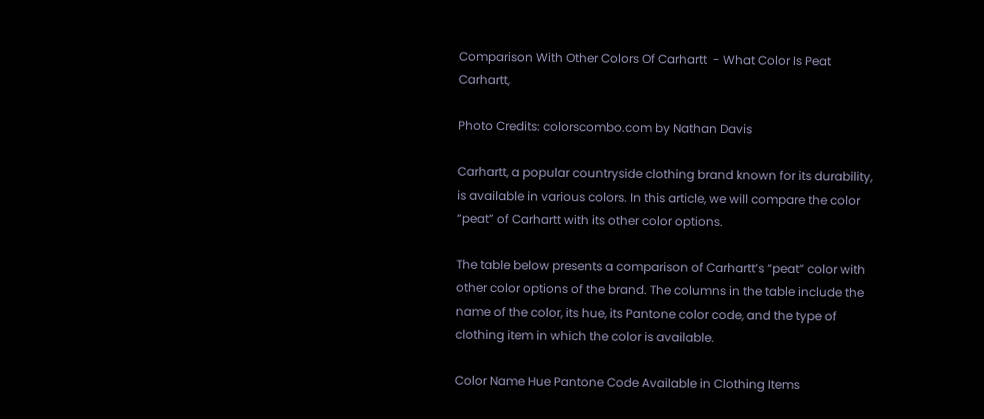Comparison With Other Colors Of Carhartt  - What Color Is Peat Carhartt,

Photo Credits: colorscombo.com by Nathan Davis

Carhartt, a popular countryside clothing brand known for its durability, is available in various colors. In this article, we will compare the color “peat” of Carhartt with its other color options.

The table below presents a comparison of Carhartt’s “peat” color with other color options of the brand. The columns in the table include the name of the color, its hue, its Pantone color code, and the type of clothing item in which the color is available.

Color Name Hue Pantone Code Available in Clothing Items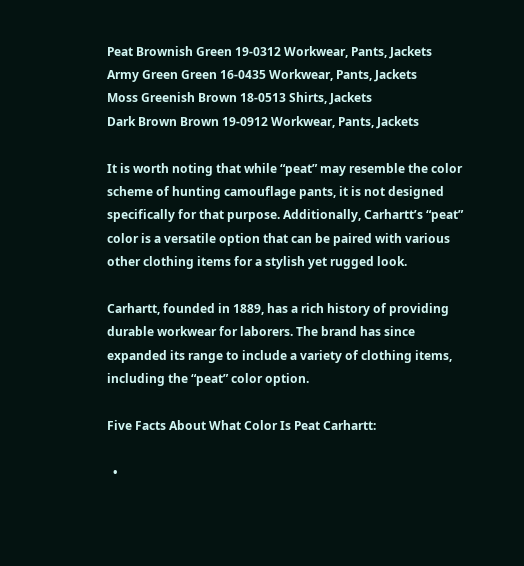Peat Brownish Green 19-0312 Workwear, Pants, Jackets
Army Green Green 16-0435 Workwear, Pants, Jackets
Moss Greenish Brown 18-0513 Shirts, Jackets
Dark Brown Brown 19-0912 Workwear, Pants, Jackets

It is worth noting that while “peat” may resemble the color scheme of hunting camouflage pants, it is not designed specifically for that purpose. Additionally, Carhartt’s “peat” color is a versatile option that can be paired with various other clothing items for a stylish yet rugged look.

Carhartt, founded in 1889, has a rich history of providing durable workwear for laborers. The brand has since expanded its range to include a variety of clothing items, including the “peat” color option.

Five Facts About What Color Is Peat Carhartt:

  •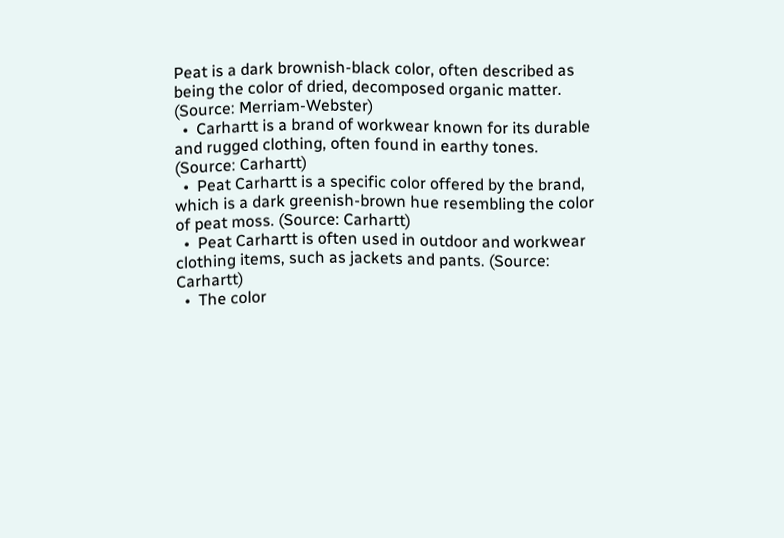Peat is a dark brownish-black color, often described as being the color of dried, decomposed organic matter. (Source: Merriam-Webster)
  •  Carhartt is a brand of workwear known for its durable and rugged clothing, often found in earthy tones. (Source: Carhartt)
  •  Peat Carhartt is a specific color offered by the brand, which is a dark greenish-brown hue resembling the color of peat moss. (Source: Carhartt)
  •  Peat Carhartt is often used in outdoor and workwear clothing items, such as jackets and pants. (Source: Carhartt)
  •  The color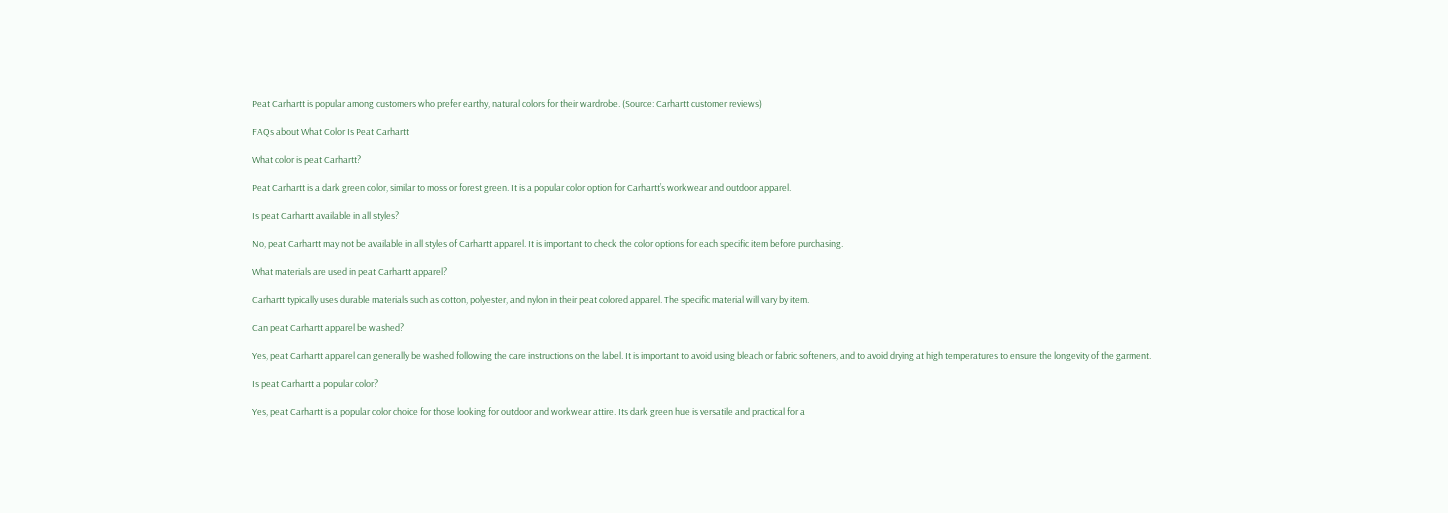Peat Carhartt is popular among customers who prefer earthy, natural colors for their wardrobe. (Source: Carhartt customer reviews)

FAQs about What Color Is Peat Carhartt

What color is peat Carhartt?

Peat Carhartt is a dark green color, similar to moss or forest green. It is a popular color option for Carhartt’s workwear and outdoor apparel.

Is peat Carhartt available in all styles?

No, peat Carhartt may not be available in all styles of Carhartt apparel. It is important to check the color options for each specific item before purchasing.

What materials are used in peat Carhartt apparel?

Carhartt typically uses durable materials such as cotton, polyester, and nylon in their peat colored apparel. The specific material will vary by item.

Can peat Carhartt apparel be washed?

Yes, peat Carhartt apparel can generally be washed following the care instructions on the label. It is important to avoid using bleach or fabric softeners, and to avoid drying at high temperatures to ensure the longevity of the garment.

Is peat Carhartt a popular color?

Yes, peat Carhartt is a popular color choice for those looking for outdoor and workwear attire. Its dark green hue is versatile and practical for a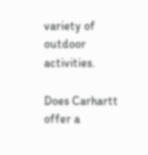variety of outdoor activities.

Does Carhartt offer a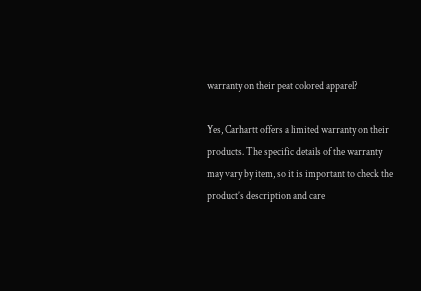warranty on their peat colored apparel?

Yes, Carhartt offers a limited warranty on their products. The specific details of the warranty may vary by item, so it is important to check the product’s description and care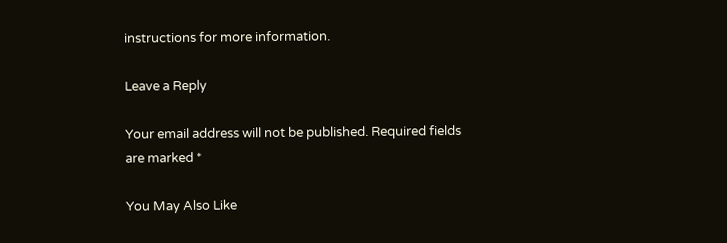instructions for more information.

Leave a Reply

Your email address will not be published. Required fields are marked *

You May Also Like